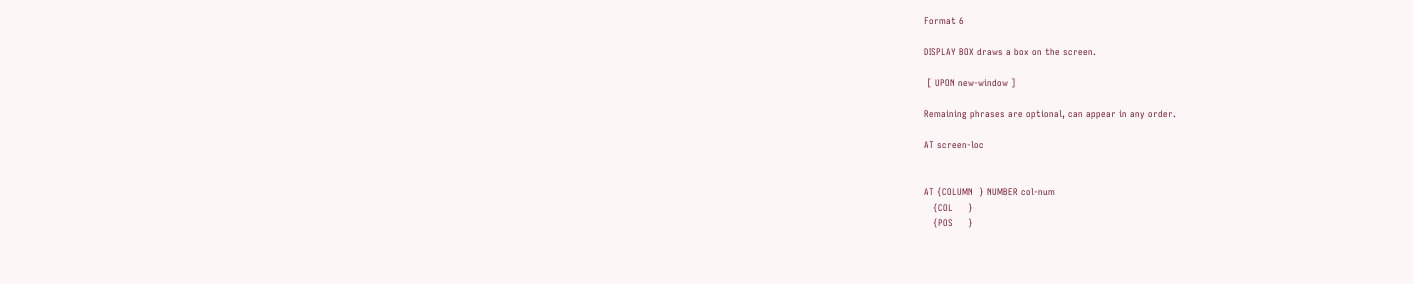Format 6

DISPLAY BOX draws a box on the screen.

 [ UPON new-window ]

Remaining phrases are optional, can appear in any order.

AT screen-loc


AT {COLUMN  } NUMBER col-num
   {COL     }
   {POS     }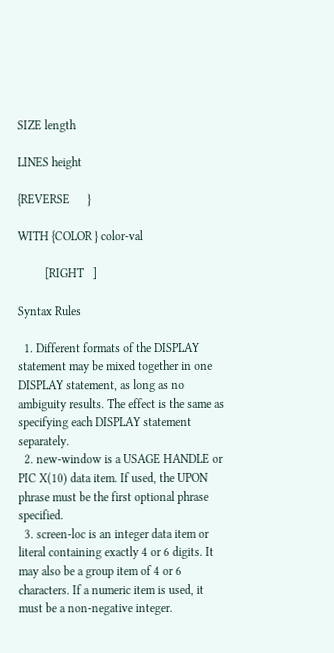SIZE length

LINES height

{REVERSE      }

WITH {COLOR } color-val

         [RIGHT   ]

Syntax Rules

  1. Different formats of the DISPLAY statement may be mixed together in one DISPLAY statement, as long as no ambiguity results. The effect is the same as specifying each DISPLAY statement separately.
  2. new-window is a USAGE HANDLE or PIC X(10) data item. If used, the UPON phrase must be the first optional phrase specified.
  3. screen-loc is an integer data item or literal containing exactly 4 or 6 digits. It may also be a group item of 4 or 6 characters. If a numeric item is used, it must be a non-negative integer.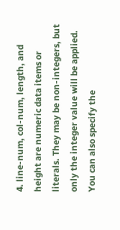4. line-num, col-num, length, and height are numeric data items or literals. They may be non-integers, but only the integer value will be applied. You can also specify the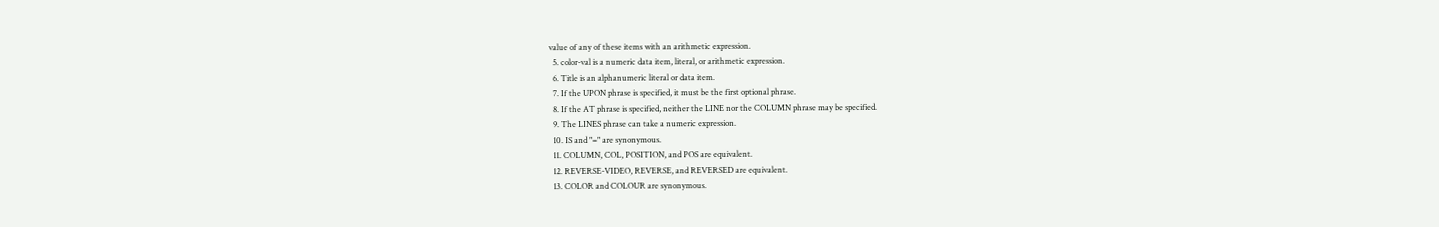value of any of these items with an arithmetic expression.
  5. color-val is a numeric data item, literal, or arithmetic expression.
  6. Title is an alphanumeric literal or data item.
  7. If the UPON phrase is specified, it must be the first optional phrase.
  8. If the AT phrase is specified, neither the LINE nor the COLUMN phrase may be specified.
  9. The LINES phrase can take a numeric expression.
  10. IS and "=" are synonymous.
  11. COLUMN, COL, POSITION, and POS are equivalent.
  12. REVERSE-VIDEO, REVERSE, and REVERSED are equivalent.
  13. COLOR and COLOUR are synonymous.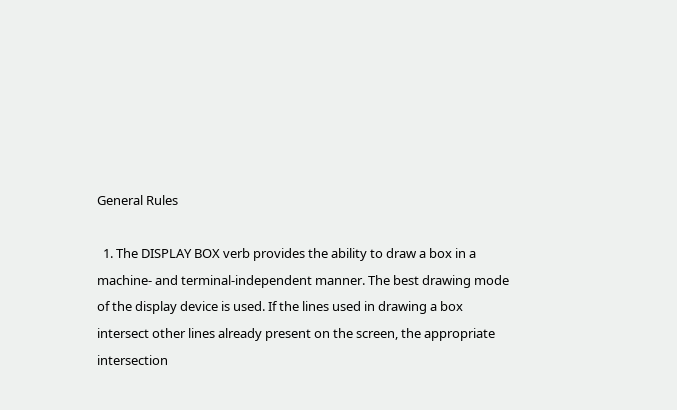General Rules

  1. The DISPLAY BOX verb provides the ability to draw a box in a machine- and terminal-independent manner. The best drawing mode of the display device is used. If the lines used in drawing a box intersect other lines already present on the screen, the appropriate intersection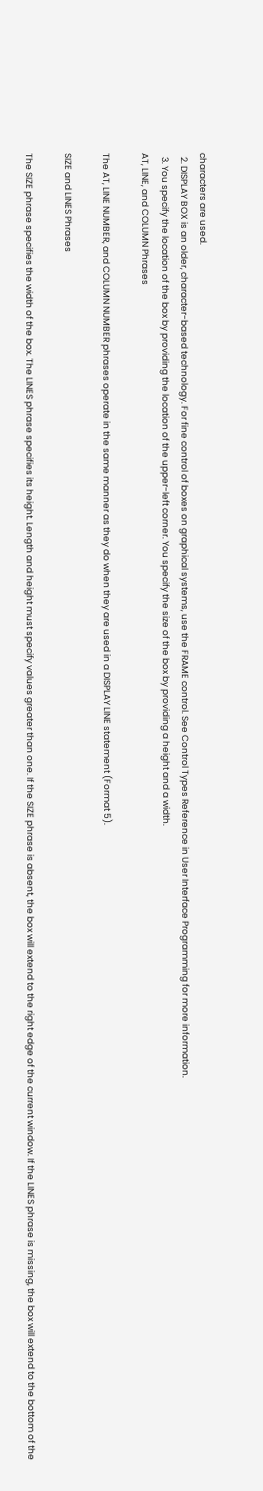characters are used.
  2. DISPLAY BOX is an older, character-based technology. For fine control of boxes on graphical systems, use the FRAME control. See Control Types Reference in User Interface Programming for more information.
  3. You specify the location of the box by providing the location of the upper-left corner. You specify the size of the box by providing a height and a width.
AT, LINE, and COLUMN Phrases

The AT, LINE NUMBER, and COLUMN NUMBER phrases operate in the same manner as they do when they are used in a DISPLAY LINE statement (Format 5).

SIZE and LINES Phrases

The SIZE phrase specifies the width of the box. The LINES phrase specifies its height. Length and height must specify values greater than one. If the SIZE phrase is absent, the box will extend to the right edge of the current window. If the LINES phrase is missing, the box will extend to the bottom of the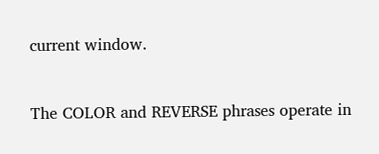current window.


The COLOR and REVERSE phrases operate in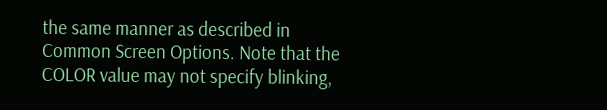the same manner as described in Common Screen Options. Note that the COLOR value may not specify blinking,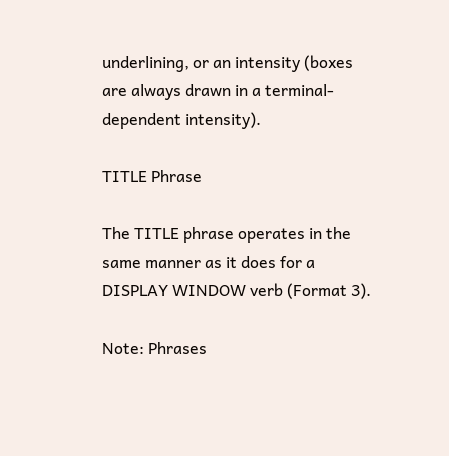underlining, or an intensity (boxes are always drawn in a terminal-dependent intensity).

TITLE Phrase

The TITLE phrase operates in the same manner as it does for a DISPLAY WINDOW verb (Format 3).

Note: Phrases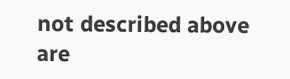not described above are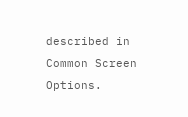described in Common Screen Options.